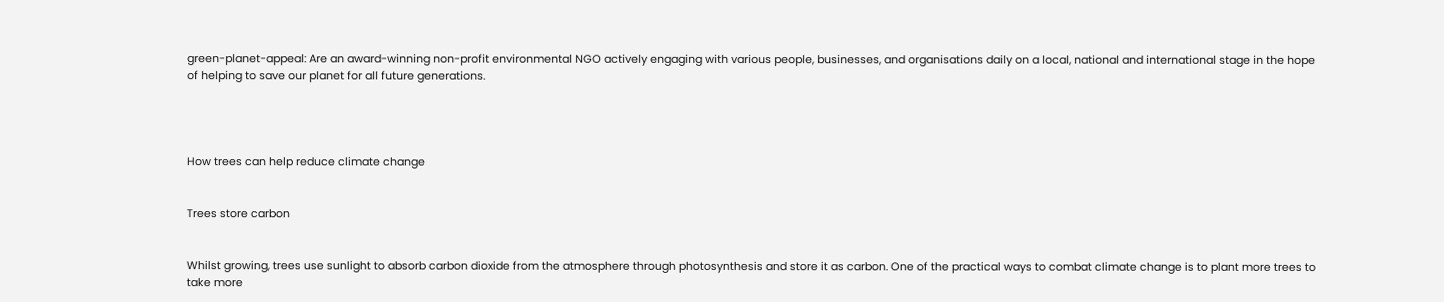green-planet-appeal: Are an award-winning non-profit environmental NGO actively engaging with various people, businesses, and organisations daily on a local, national and international stage in the hope of helping to save our planet for all future generations.




How trees can help reduce climate change


Trees store carbon


Whilst growing, trees use sunlight to absorb carbon dioxide from the atmosphere through photosynthesis and store it as carbon. One of the practical ways to combat climate change is to plant more trees to take more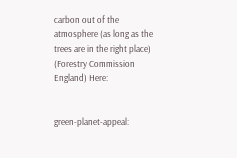carbon out of the atmosphere (as long as the trees are in the right place) (Forestry Commission England) Here:


green-planet-appeal: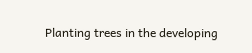Planting trees in the developing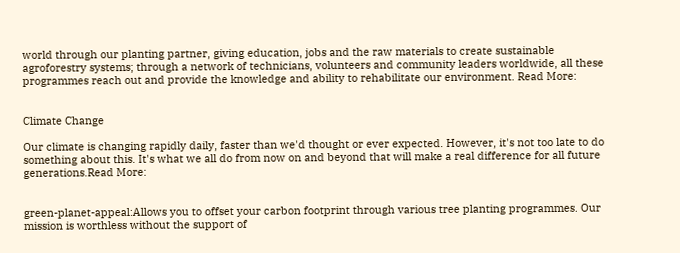world through our planting partner, giving education, jobs and the raw materials to create sustainable agroforestry systems; through a network of technicians, volunteers and community leaders worldwide, all these programmes reach out and provide the knowledge and ability to rehabilitate our environment. Read More:


Climate Change

Our climate is changing rapidly daily, faster than we'd thought or ever expected. However, it's not too late to do something about this. It's what we all do from now on and beyond that will make a real difference for all future generations.Read More:


green-planet-appeal:Allows you to offset your carbon footprint through various tree planting programmes. Our mission is worthless without the support of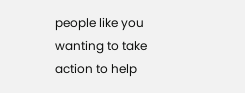people like you wanting to take action to help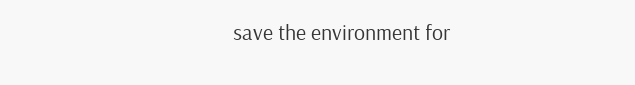save the environment for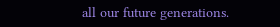all our future generations.